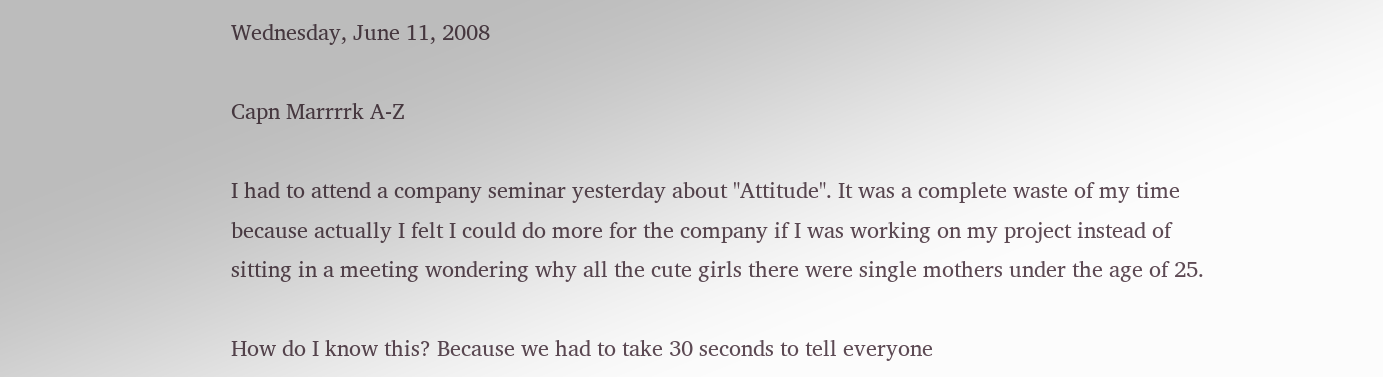Wednesday, June 11, 2008

Capn Marrrrk A-Z

I had to attend a company seminar yesterday about "Attitude". It was a complete waste of my time because actually I felt I could do more for the company if I was working on my project instead of sitting in a meeting wondering why all the cute girls there were single mothers under the age of 25.

How do I know this? Because we had to take 30 seconds to tell everyone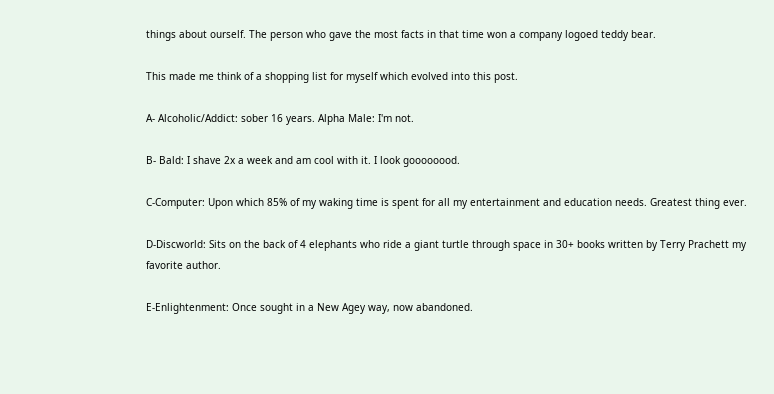things about ourself. The person who gave the most facts in that time won a company logoed teddy bear.

This made me think of a shopping list for myself which evolved into this post.

A- Alcoholic/Addict: sober 16 years. Alpha Male: I'm not.

B- Bald: I shave 2x a week and am cool with it. I look goooooood.

C-Computer: Upon which 85% of my waking time is spent for all my entertainment and education needs. Greatest thing ever.

D-Discworld: Sits on the back of 4 elephants who ride a giant turtle through space in 30+ books written by Terry Prachett my favorite author.

E-Enlightenment: Once sought in a New Agey way, now abandoned.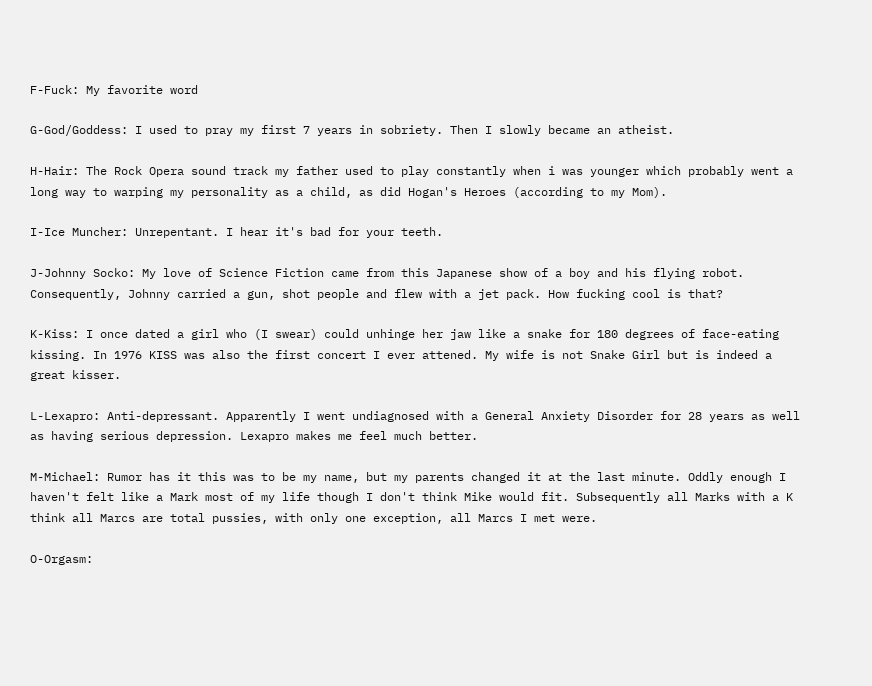F-Fuck: My favorite word

G-God/Goddess: I used to pray my first 7 years in sobriety. Then I slowly became an atheist.

H-Hair: The Rock Opera sound track my father used to play constantly when i was younger which probably went a long way to warping my personality as a child, as did Hogan's Heroes (according to my Mom).

I-Ice Muncher: Unrepentant. I hear it's bad for your teeth.

J-Johnny Socko: My love of Science Fiction came from this Japanese show of a boy and his flying robot. Consequently, Johnny carried a gun, shot people and flew with a jet pack. How fucking cool is that?

K-Kiss: I once dated a girl who (I swear) could unhinge her jaw like a snake for 180 degrees of face-eating kissing. In 1976 KISS was also the first concert I ever attened. My wife is not Snake Girl but is indeed a great kisser.

L-Lexapro: Anti-depressant. Apparently I went undiagnosed with a General Anxiety Disorder for 28 years as well as having serious depression. Lexapro makes me feel much better.

M-Michael: Rumor has it this was to be my name, but my parents changed it at the last minute. Oddly enough I haven't felt like a Mark most of my life though I don't think Mike would fit. Subsequently all Marks with a K think all Marcs are total pussies, with only one exception, all Marcs I met were.

O-Orgasm: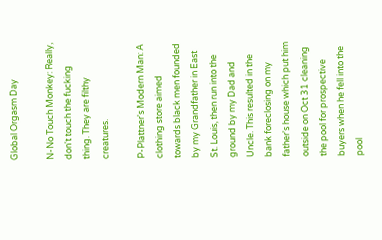Global Orgasm Day

N-No Touch Monkey: Really, don't touch the fucking thing. They are filthy creatures.

P-Plattner's Modern Man: A clothing store aimed towards black men founded by my Grandfather in East St. Louis, then run into the ground by my Dad and Uncle. This resulted in the bank foreclosing on my father's house which put him outside on Oct 31 cleaning the pool for prospective buyers when he fell into the pool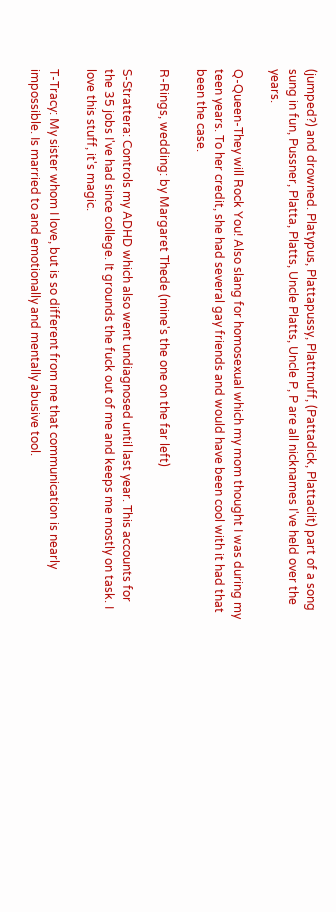(jumped?) and drowned. Platypus, Plattapussy, Plattmuff, (Pattadick, Plattaclit) part of a song sung in fun, Pussner, Platta, Platts, Uncle Platts, Uncle P, P are all nicknames I've held over the years.

Q-Queen-They will Rock You! Also slang for homosexual which my mom thought I was during my teen years. To her credit, she had several gay friends and would have been cool with it had that been the case.

R-Rings, wedding: by Margaret Thede (mine's the one on the far left)

S-Strattera: Controls my ADHD which also went undiagnosed until last year. This accounts for the 35 jobs I've had since college. It grounds the fuck out of me and keeps me mostly on task. I love this stuff, it's magic.

T-Tracy: My sister whom I love, but is so different from me that communication is nearly impossible. Is married to and emotionally and mentally abusive tool.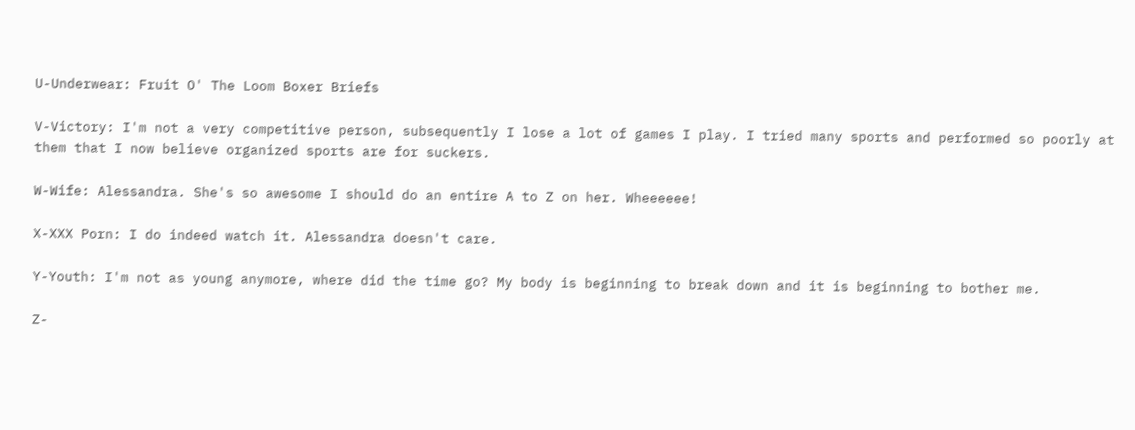U-Underwear: Fruit O' The Loom Boxer Briefs

V-Victory: I'm not a very competitive person, subsequently I lose a lot of games I play. I tried many sports and performed so poorly at them that I now believe organized sports are for suckers.

W-Wife: Alessandra. She's so awesome I should do an entire A to Z on her. Wheeeeee!

X-XXX Porn: I do indeed watch it. Alessandra doesn't care.

Y-Youth: I'm not as young anymore, where did the time go? My body is beginning to break down and it is beginning to bother me.

Z-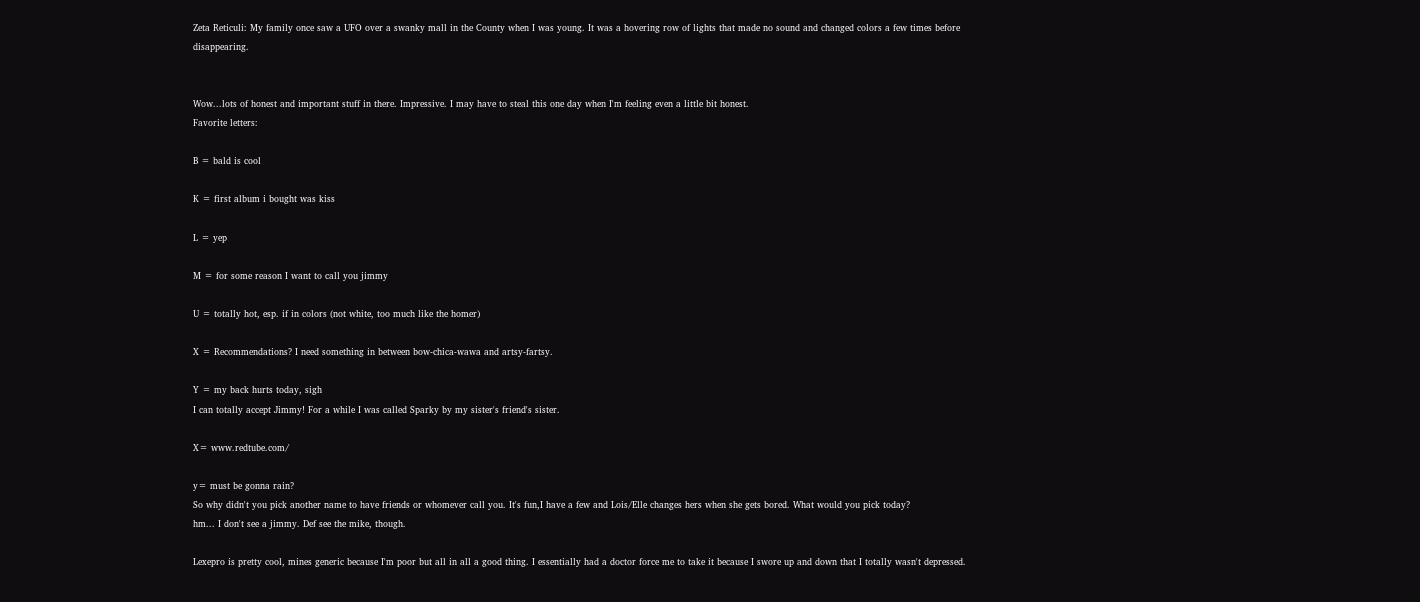Zeta Reticuli: My family once saw a UFO over a swanky mall in the County when I was young. It was a hovering row of lights that made no sound and changed colors a few times before disappearing.


Wow...lots of honest and important stuff in there. Impressive. I may have to steal this one day when I'm feeling even a little bit honest.
Favorite letters:

B = bald is cool

K = first album i bought was kiss

L = yep

M = for some reason I want to call you jimmy

U = totally hot, esp. if in colors (not white, too much like the homer)

X = Recommendations? I need something in between bow-chica-wawa and artsy-fartsy.

Y = my back hurts today, sigh
I can totally accept Jimmy! For a while I was called Sparky by my sister's friend's sister.

X= www.redtube.com/

y= must be gonna rain?
So why didn't you pick another name to have friends or whomever call you. It's fun,I have a few and Lois/Elle changes hers when she gets bored. What would you pick today?
hm... I don't see a jimmy. Def see the mike, though.

Lexepro is pretty cool, mines generic because I'm poor but all in all a good thing. I essentially had a doctor force me to take it because I swore up and down that I totally wasn't depressed.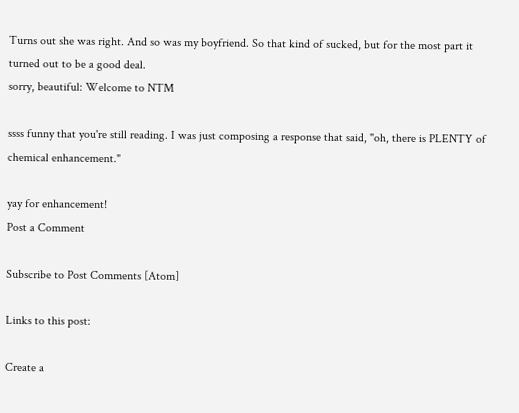Turns out she was right. And so was my boyfriend. So that kind of sucked, but for the most part it turned out to be a good deal.
sorry, beautiful: Welcome to NTM

ssss funny that you're still reading. I was just composing a response that said, "oh, there is PLENTY of chemical enhancement."

yay for enhancement!
Post a Comment

Subscribe to Post Comments [Atom]

Links to this post:

Create a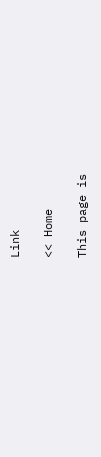Link

<< Home

This page is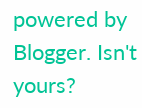powered by Blogger. Isn't yours?